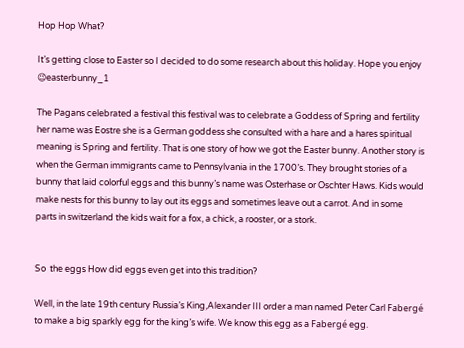Hop Hop What?

It’s getting close to Easter so I decided to do some research about this holiday. Hope you enjoy 😉easterbunny_1

The Pagans celebrated a festival this festival was to celebrate a Goddess of Spring and fertility her name was Eostre she is a German goddess she consulted with a hare and a hares spiritual meaning is Spring and fertility. That is one story of how we got the Easter bunny. Another story is when the German immigrants came to Pennsylvania in the 1700’s. They brought stories of a bunny that laid colorful eggs and this bunny’s name was Osterhase or Oschter Haws. Kids would make nests for this bunny to lay out its eggs and sometimes leave out a carrot. And in some parts in switzerland the kids wait for a fox, a chick, a rooster, or a stork.


So  the eggs How did eggs even get into this tradition?

Well, in the late 19th century Russia’s King,Alexander III order a man named Peter Carl Fabergé to make a big sparkly egg for the king’s wife. We know this egg as a Fabergé egg.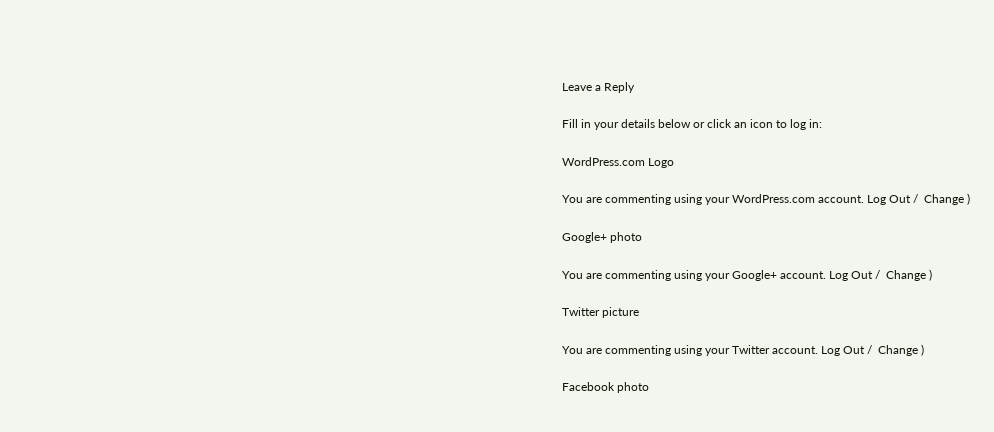Leave a Reply

Fill in your details below or click an icon to log in:

WordPress.com Logo

You are commenting using your WordPress.com account. Log Out /  Change )

Google+ photo

You are commenting using your Google+ account. Log Out /  Change )

Twitter picture

You are commenting using your Twitter account. Log Out /  Change )

Facebook photo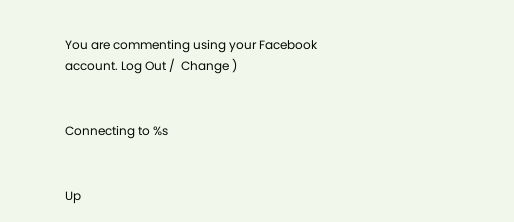You are commenting using your Facebook account. Log Out /  Change )


Connecting to %s


Up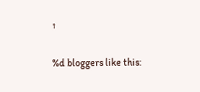↑

%d bloggers like this: